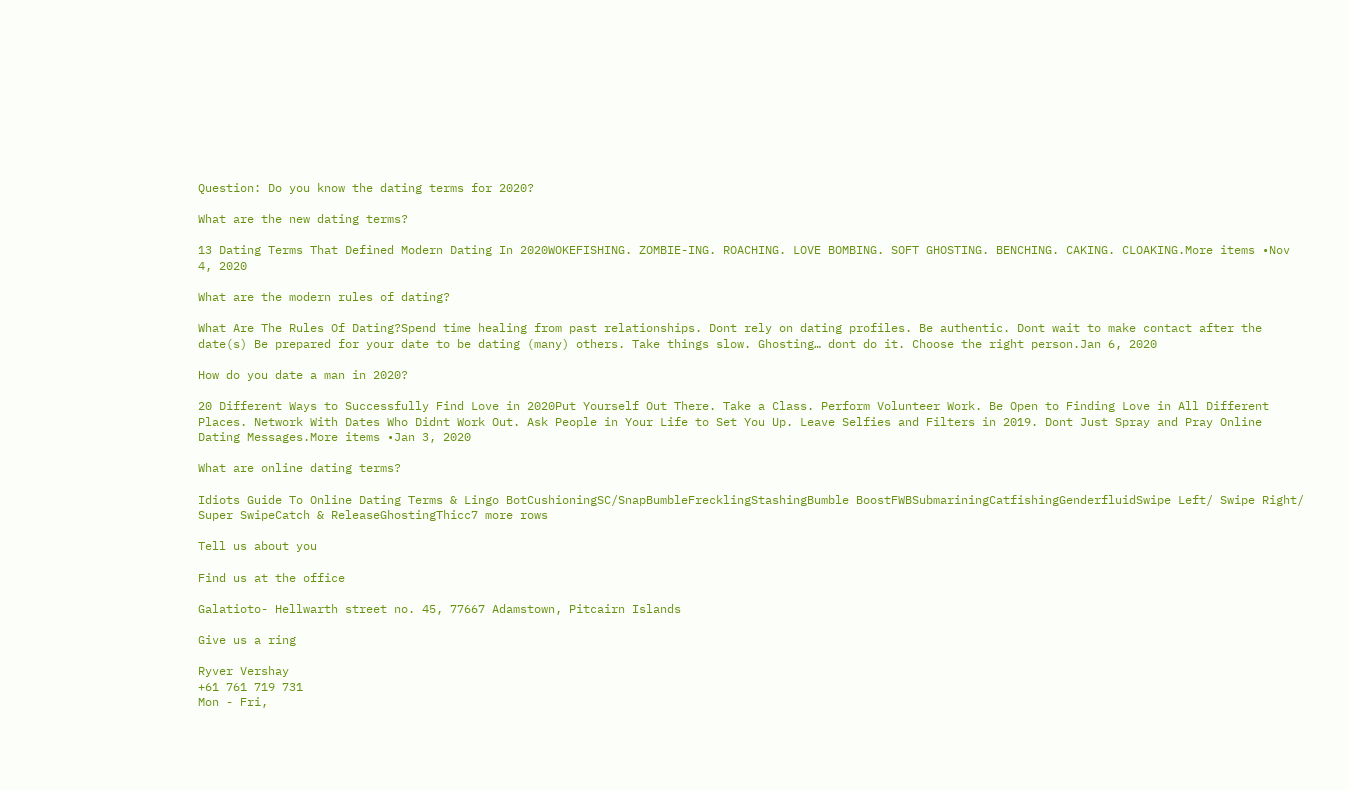Question: Do you know the dating terms for 2020?

What are the new dating terms?

13 Dating Terms That Defined Modern Dating In 2020WOKEFISHING. ZOMBIE-ING. ROACHING. LOVE BOMBING. SOFT GHOSTING. BENCHING. CAKING. CLOAKING.More items •Nov 4, 2020

What are the modern rules of dating?

What Are The Rules Of Dating?Spend time healing from past relationships. Dont rely on dating profiles. Be authentic. Dont wait to make contact after the date(s) Be prepared for your date to be dating (many) others. Take things slow. Ghosting… dont do it. Choose the right person.Jan 6, 2020

How do you date a man in 2020?

20 Different Ways to Successfully Find Love in 2020Put Yourself Out There. Take a Class. Perform Volunteer Work. Be Open to Finding Love in All Different Places. Network With Dates Who Didnt Work Out. Ask People in Your Life to Set You Up. Leave Selfies and Filters in 2019. Dont Just Spray and Pray Online Dating Messages.More items •Jan 3, 2020

What are online dating terms?

Idiots Guide To Online Dating Terms & Lingo BotCushioningSC/SnapBumbleFrecklingStashingBumble BoostFWBSubmariningCatfishingGenderfluidSwipe Left/ Swipe Right/ Super SwipeCatch & ReleaseGhostingThicc7 more rows

Tell us about you

Find us at the office

Galatioto- Hellwarth street no. 45, 77667 Adamstown, Pitcairn Islands

Give us a ring

Ryver Vershay
+61 761 719 731
Mon - Fri,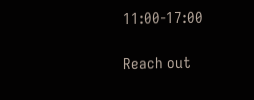11:00-17:00

Reach out